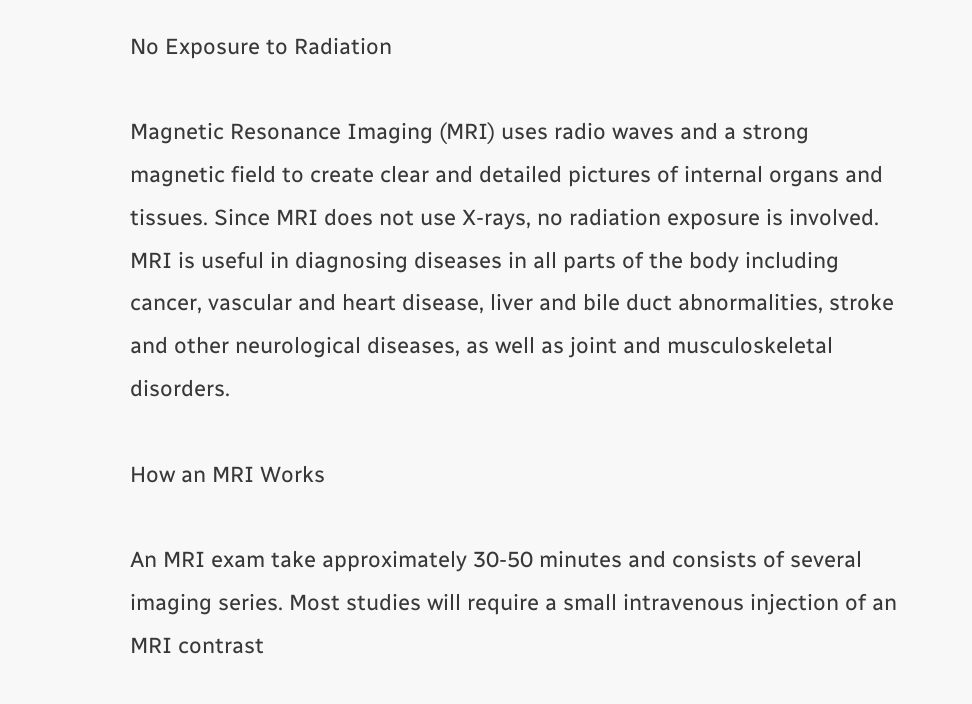No Exposure to Radiation

Magnetic Resonance Imaging (MRI) uses radio waves and a strong magnetic field to create clear and detailed pictures of internal organs and tissues. Since MRI does not use X-rays, no radiation exposure is involved. MRI is useful in diagnosing diseases in all parts of the body including cancer, vascular and heart disease, liver and bile duct abnormalities, stroke and other neurological diseases, as well as joint and musculoskeletal disorders.

How an MRI Works

An MRI exam take approximately 30-50 minutes and consists of several imaging series. Most studies will require a small intravenous injection of an MRI contrast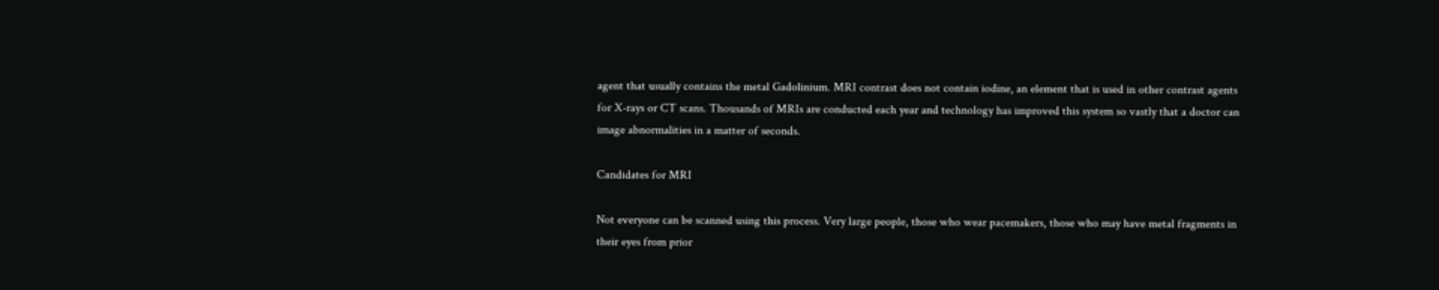agent that usually contains the metal Gadolinium. MRI contrast does not contain iodine, an element that is used in other contrast agents for X-rays or CT scans. Thousands of MRIs are conducted each year and technology has improved this system so vastly that a doctor can image abnormalities in a matter of seconds.

Candidates for MRI

Not everyone can be scanned using this process. Very large people, those who wear pacemakers, those who may have metal fragments in their eyes from prior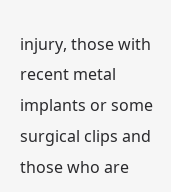injury, those with recent metal implants or some surgical clips and those who are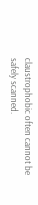claustrophobic often cannot be safely scanned.